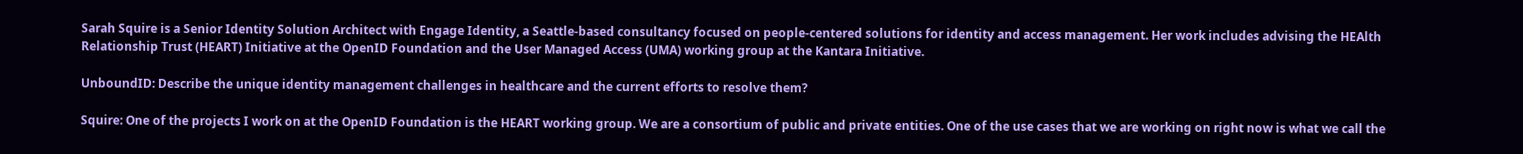Sarah Squire is a Senior Identity Solution Architect with Engage Identity, a Seattle-based consultancy focused on people-centered solutions for identity and access management. Her work includes advising the HEAlth Relationship Trust (HEART) Initiative at the OpenID Foundation and the User Managed Access (UMA) working group at the Kantara Initiative.

UnboundID: Describe the unique identity management challenges in healthcare and the current efforts to resolve them?

Squire: One of the projects I work on at the OpenID Foundation is the HEART working group. We are a consortium of public and private entities. One of the use cases that we are working on right now is what we call the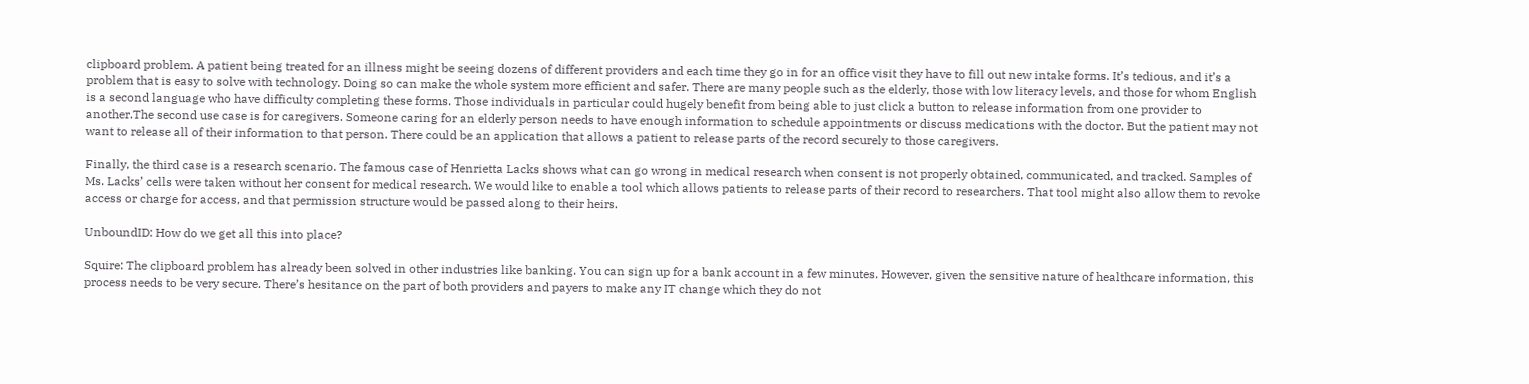clipboard problem. A patient being treated for an illness might be seeing dozens of different providers and each time they go in for an office visit they have to fill out new intake forms. It’s tedious, and it’s a problem that is easy to solve with technology. Doing so can make the whole system more efficient and safer. There are many people such as the elderly, those with low literacy levels, and those for whom English is a second language who have difficulty completing these forms. Those individuals in particular could hugely benefit from being able to just click a button to release information from one provider to another.The second use case is for caregivers. Someone caring for an elderly person needs to have enough information to schedule appointments or discuss medications with the doctor. But the patient may not want to release all of their information to that person. There could be an application that allows a patient to release parts of the record securely to those caregivers.

Finally, the third case is a research scenario. The famous case of Henrietta Lacks shows what can go wrong in medical research when consent is not properly obtained, communicated, and tracked. Samples of Ms. Lacks’ cells were taken without her consent for medical research. We would like to enable a tool which allows patients to release parts of their record to researchers. That tool might also allow them to revoke access or charge for access, and that permission structure would be passed along to their heirs.

UnboundID: How do we get all this into place?

Squire: The clipboard problem has already been solved in other industries like banking. You can sign up for a bank account in a few minutes. However, given the sensitive nature of healthcare information, this process needs to be very secure. There’s hesitance on the part of both providers and payers to make any IT change which they do not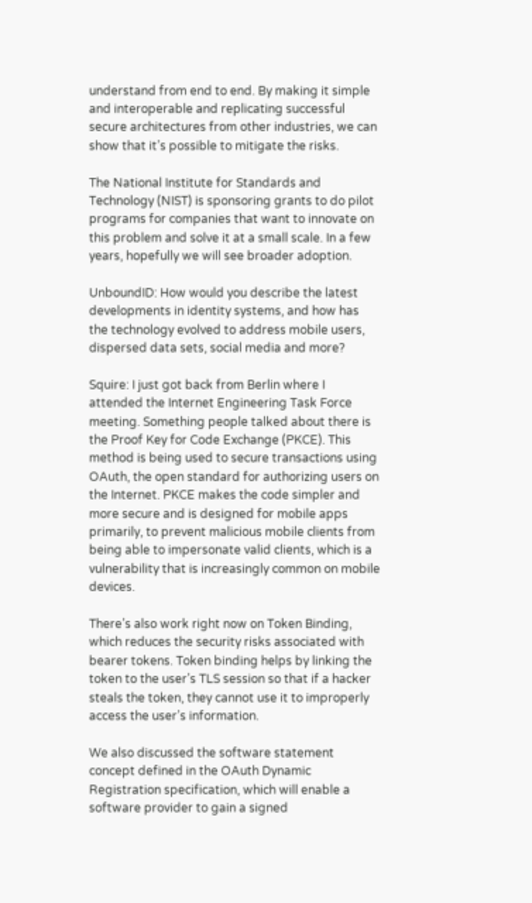understand from end to end. By making it simple and interoperable and replicating successful secure architectures from other industries, we can show that it’s possible to mitigate the risks.

The National Institute for Standards and Technology (NIST) is sponsoring grants to do pilot programs for companies that want to innovate on this problem and solve it at a small scale. In a few years, hopefully we will see broader adoption.

UnboundID: How would you describe the latest developments in identity systems, and how has the technology evolved to address mobile users, dispersed data sets, social media and more?

Squire: I just got back from Berlin where I attended the Internet Engineering Task Force meeting. Something people talked about there is the Proof Key for Code Exchange (PKCE). This method is being used to secure transactions using OAuth, the open standard for authorizing users on the Internet. PKCE makes the code simpler and more secure and is designed for mobile apps primarily, to prevent malicious mobile clients from being able to impersonate valid clients, which is a vulnerability that is increasingly common on mobile devices.

There’s also work right now on Token Binding, which reduces the security risks associated with bearer tokens. Token binding helps by linking the token to the user’s TLS session so that if a hacker steals the token, they cannot use it to improperly access the user’s information.

We also discussed the software statement concept defined in the OAuth Dynamic Registration specification, which will enable a software provider to gain a signed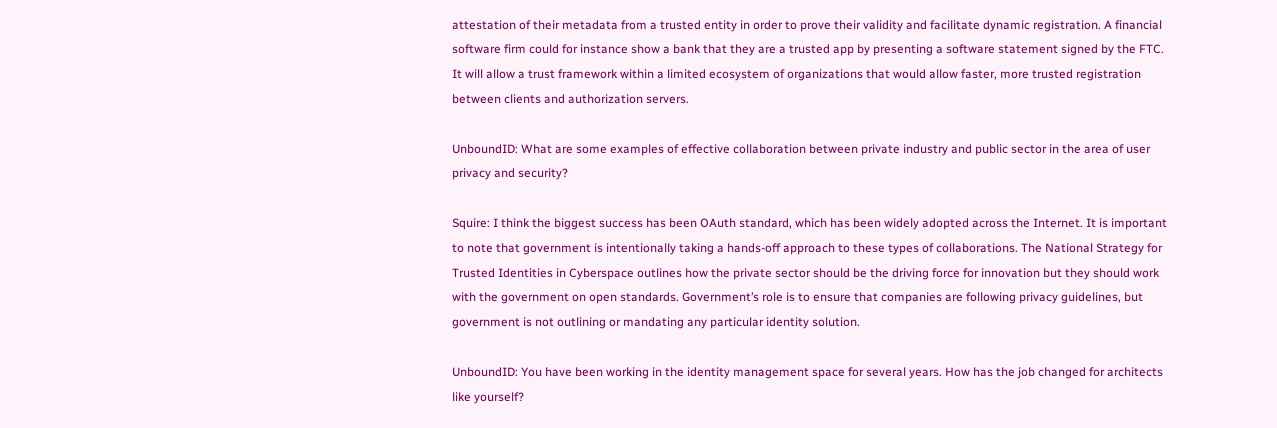attestation of their metadata from a trusted entity in order to prove their validity and facilitate dynamic registration. A financial software firm could for instance show a bank that they are a trusted app by presenting a software statement signed by the FTC. It will allow a trust framework within a limited ecosystem of organizations that would allow faster, more trusted registration between clients and authorization servers.

UnboundID: What are some examples of effective collaboration between private industry and public sector in the area of user privacy and security?

Squire: I think the biggest success has been OAuth standard, which has been widely adopted across the Internet. It is important to note that government is intentionally taking a hands-off approach to these types of collaborations. The National Strategy for Trusted Identities in Cyberspace outlines how the private sector should be the driving force for innovation but they should work with the government on open standards. Government’s role is to ensure that companies are following privacy guidelines, but government is not outlining or mandating any particular identity solution.

UnboundID: You have been working in the identity management space for several years. How has the job changed for architects like yourself?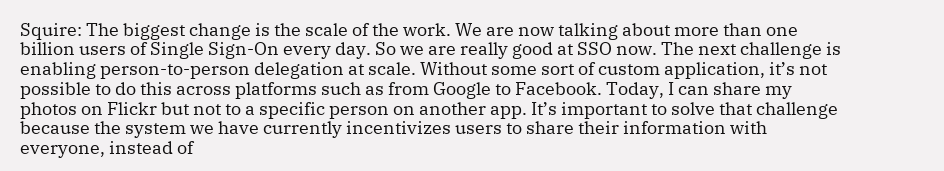Squire: The biggest change is the scale of the work. We are now talking about more than one billion users of Single Sign-On every day. So we are really good at SSO now. The next challenge is enabling person-to-person delegation at scale. Without some sort of custom application, it’s not possible to do this across platforms such as from Google to Facebook. Today, I can share my photos on Flickr but not to a specific person on another app. It’s important to solve that challenge because the system we have currently incentivizes users to share their information with everyone, instead of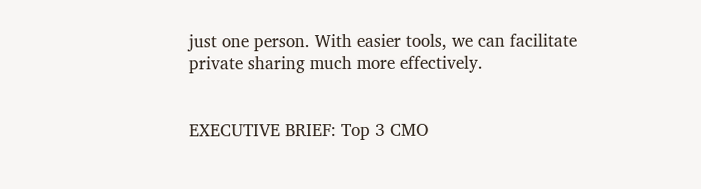just one person. With easier tools, we can facilitate private sharing much more effectively.


EXECUTIVE BRIEF: Top 3 CMO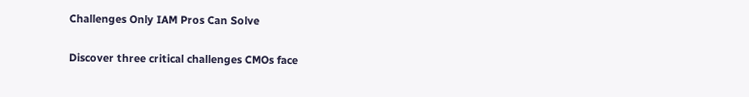Challenges Only IAM Pros Can Solve

Discover three critical challenges CMOs face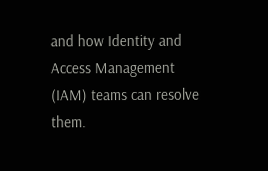and how Identity and Access Management (IAM) teams can resolve them.